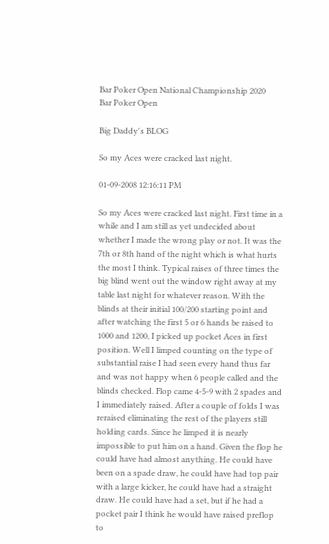Bar Poker Open National Championship 2020
Bar Poker Open

Big Daddy's BLOG

So my Aces were cracked last night.

01-09-2008 12:16:11 PM

So my Aces were cracked last night. First time in a while and I am still as yet undecided about whether I made the wrong play or not. It was the 7th or 8th hand of the night which is what hurts the most I think. Typical raises of three times the big blind went out the window right away at my table last night for whatever reason. With the blinds at their initial 100/200 starting point and after watching the first 5 or 6 hands be raised to 1000 and 1200, I picked up pocket Aces in first position. Well I limped counting on the type of substantial raise I had seen every hand thus far and was not happy when 6 people called and the blinds checked. Flop came 4-5-9 with 2 spades and I immediately raised. After a couple of folds I was reraised eliminating the rest of the players still holding cards. Since he limped it is nearly impossible to put him on a hand. Given the flop he could have had almost anything. He could have been on a spade draw, he could have had top pair with a large kicker, he could have had a straight draw. He could have had a set, but if he had a pocket pair I think he would have raised preflop to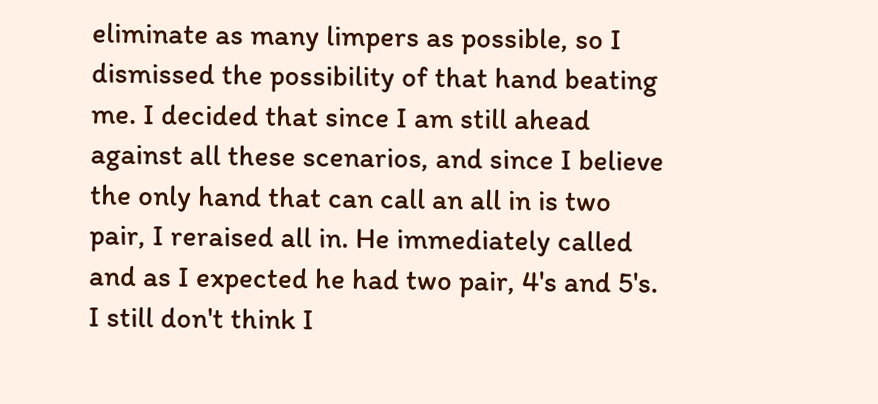eliminate as many limpers as possible, so I dismissed the possibility of that hand beating me. I decided that since I am still ahead against all these scenarios, and since I believe the only hand that can call an all in is two pair, I reraised all in. He immediately called and as I expected he had two pair, 4's and 5's. I still don't think I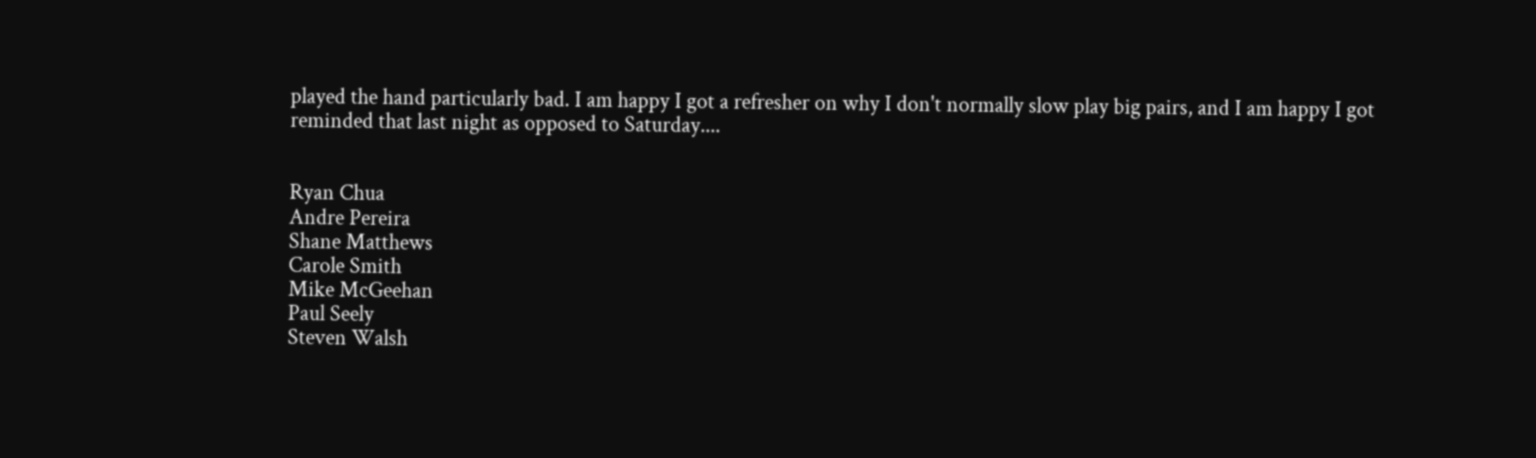played the hand particularly bad. I am happy I got a refresher on why I don't normally slow play big pairs, and I am happy I got reminded that last night as opposed to Saturday....


Ryan Chua
Andre Pereira
Shane Matthews
Carole Smith
Mike McGeehan
Paul Seely
Steven Walsh